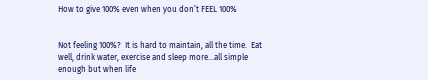How to give 100% even when you don’t FEEL 100%


Not feeling 100%?  It is hard to maintain, all the time.  Eat well, drink water, exercise and sleep more…all simple enough but when life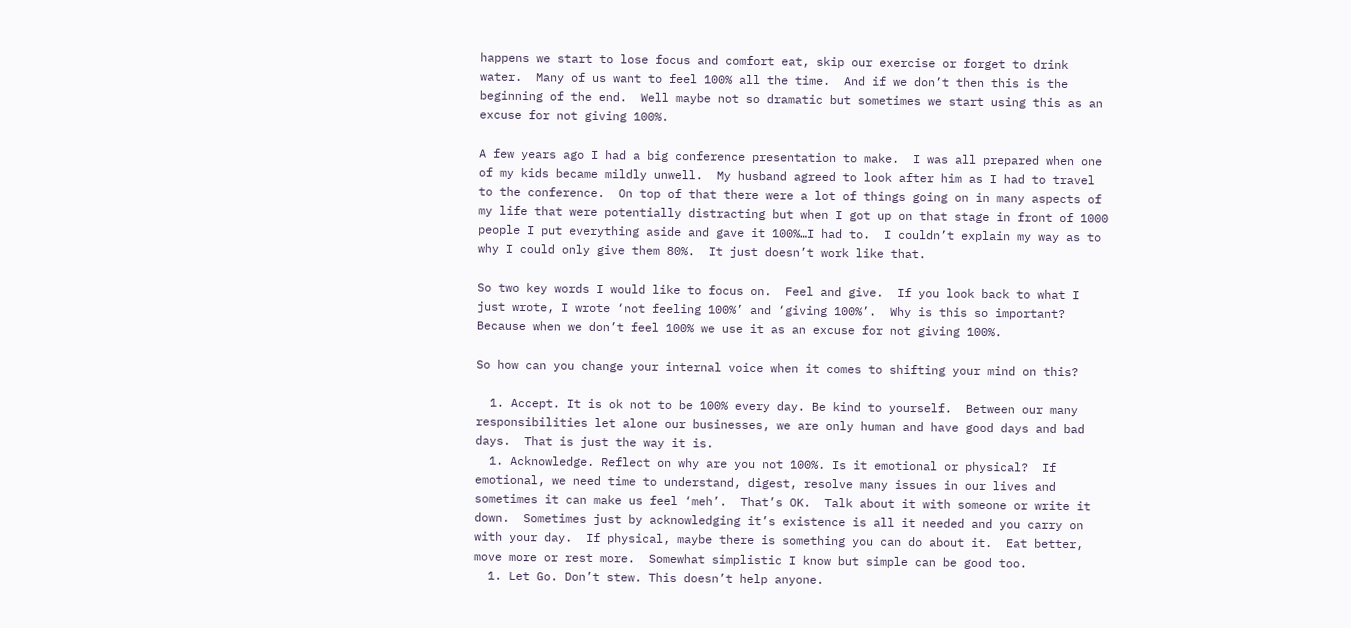happens we start to lose focus and comfort eat, skip our exercise or forget to drink water.  Many of us want to feel 100% all the time.  And if we don’t then this is the beginning of the end.  Well maybe not so dramatic but sometimes we start using this as an excuse for not giving 100%.

A few years ago I had a big conference presentation to make.  I was all prepared when one of my kids became mildly unwell.  My husband agreed to look after him as I had to travel to the conference.  On top of that there were a lot of things going on in many aspects of my life that were potentially distracting but when I got up on that stage in front of 1000 people I put everything aside and gave it 100%…I had to.  I couldn’t explain my way as to why I could only give them 80%.  It just doesn’t work like that.

So two key words I would like to focus on.  Feel and give.  If you look back to what I just wrote, I wrote ‘not feeling 100%’ and ‘giving 100%’.  Why is this so important?  Because when we don’t feel 100% we use it as an excuse for not giving 100%.

So how can you change your internal voice when it comes to shifting your mind on this?

  1. Accept. It is ok not to be 100% every day. Be kind to yourself.  Between our many responsibilities let alone our businesses, we are only human and have good days and bad days.  That is just the way it is.
  1. Acknowledge. Reflect on why are you not 100%. Is it emotional or physical?  If emotional, we need time to understand, digest, resolve many issues in our lives and sometimes it can make us feel ‘meh’.  That’s OK.  Talk about it with someone or write it down.  Sometimes just by acknowledging it’s existence is all it needed and you carry on with your day.  If physical, maybe there is something you can do about it.  Eat better, move more or rest more.  Somewhat simplistic I know but simple can be good too.
  1. Let Go. Don’t stew. This doesn’t help anyone.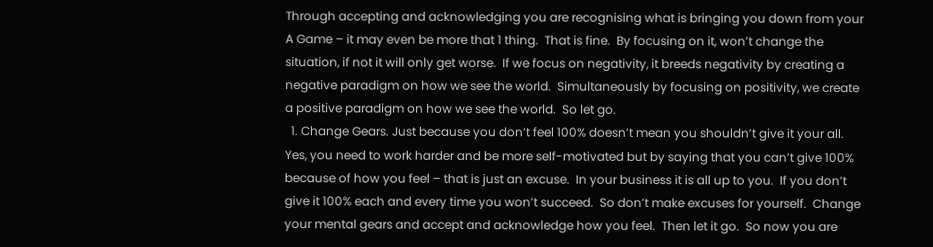Through accepting and acknowledging you are recognising what is bringing you down from your A Game – it may even be more that 1 thing.  That is fine.  By focusing on it, won’t change the situation, if not it will only get worse.  If we focus on negativity, it breeds negativity by creating a negative paradigm on how we see the world.  Simultaneously by focusing on positivity, we create a positive paradigm on how we see the world.  So let go.
  1. Change Gears. Just because you don’t feel 100% doesn’t mean you shouldn’t give it your all. Yes, you need to work harder and be more self-motivated but by saying that you can’t give 100% because of how you feel – that is just an excuse.  In your business it is all up to you.  If you don’t give it 100% each and every time you won’t succeed.  So don’t make excuses for yourself.  Change your mental gears and accept and acknowledge how you feel.  Then let it go.  So now you are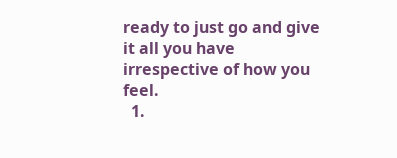ready to just go and give it all you have irrespective of how you feel.
  1.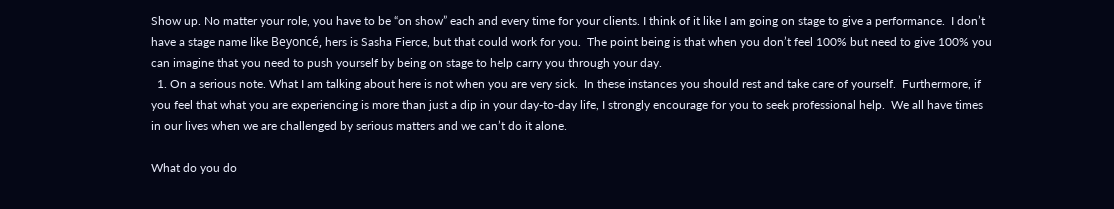Show up. No matter your role, you have to be “on show” each and every time for your clients. I think of it like I am going on stage to give a performance.  I don’t have a stage name like Beyoncé, hers is Sasha Fierce, but that could work for you.  The point being is that when you don’t feel 100% but need to give 100% you can imagine that you need to push yourself by being on stage to help carry you through your day.
  1. On a serious note. What I am talking about here is not when you are very sick.  In these instances you should rest and take care of yourself.  Furthermore, if you feel that what you are experiencing is more than just a dip in your day-to-day life, I strongly encourage for you to seek professional help.  We all have times in our lives when we are challenged by serious matters and we can’t do it alone.

What do you do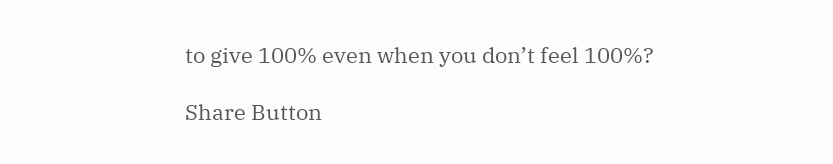to give 100% even when you don’t feel 100%?

Share Button